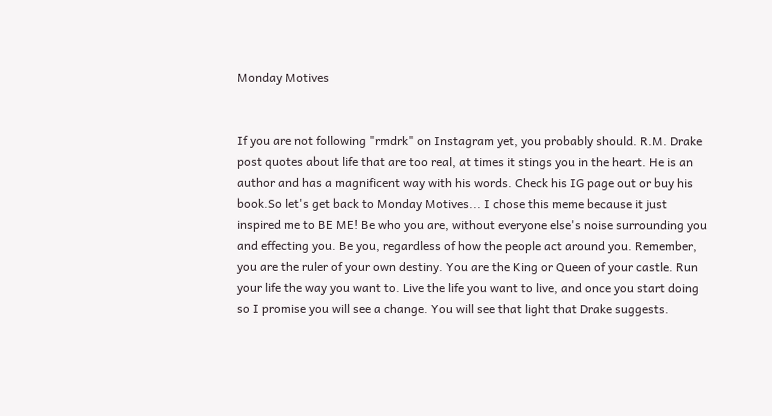Monday Motives


If you are not following "rmdrk" on Instagram yet, you probably should. R.M. Drake post quotes about life that are too real, at times it stings you in the heart. He is an author and has a magnificent way with his words. Check his IG page out or buy his book.So let's get back to Monday Motives... I chose this meme because it just inspired me to BE ME! Be who you are, without everyone else's noise surrounding you and effecting you. Be you, regardless of how the people act around you. Remember, you are the ruler of your own destiny. You are the King or Queen of your castle. Run your life the way you want to. Live the life you want to live, and once you start doing so I promise you will see a change. You will see that light that Drake suggests.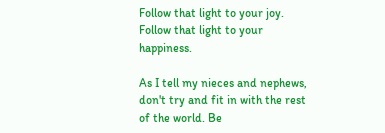Follow that light to your joy. Follow that light to your happiness.

As I tell my nieces and nephews,  don't try and fit in with the rest of the world. Be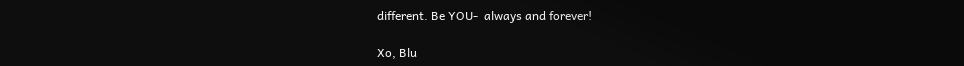different. Be YOU-  always and forever!

Xo, Blu